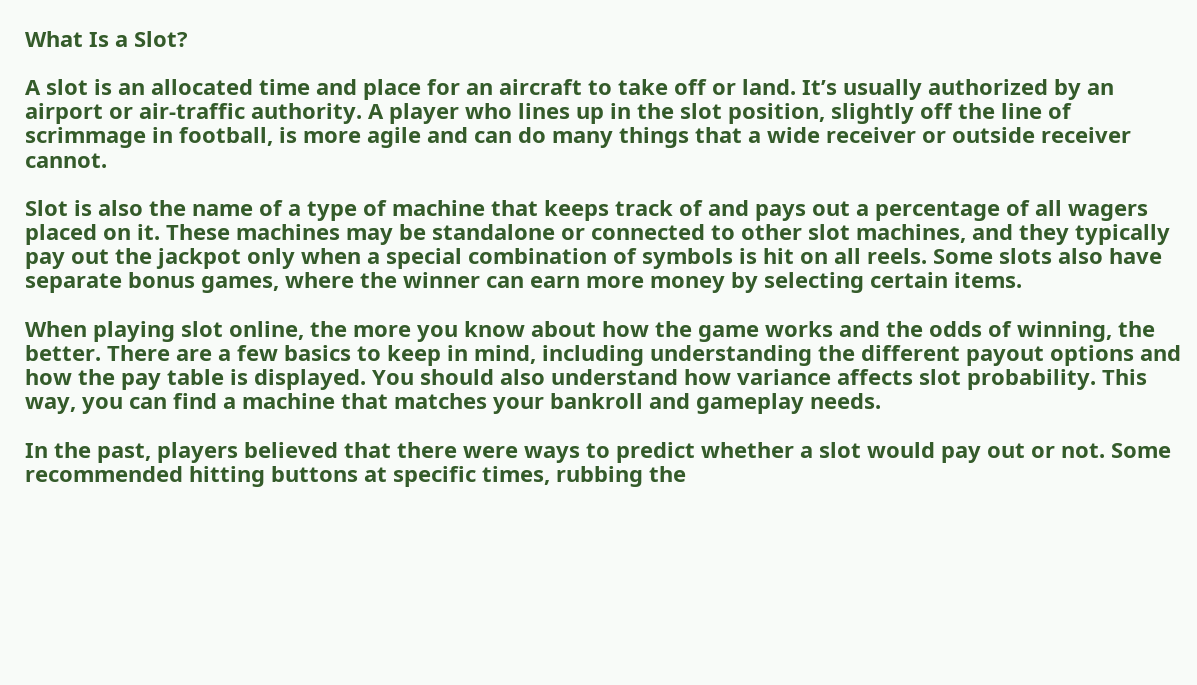What Is a Slot?

A slot is an allocated time and place for an aircraft to take off or land. It’s usually authorized by an airport or air-traffic authority. A player who lines up in the slot position, slightly off the line of scrimmage in football, is more agile and can do many things that a wide receiver or outside receiver cannot.

Slot is also the name of a type of machine that keeps track of and pays out a percentage of all wagers placed on it. These machines may be standalone or connected to other slot machines, and they typically pay out the jackpot only when a special combination of symbols is hit on all reels. Some slots also have separate bonus games, where the winner can earn more money by selecting certain items.

When playing slot online, the more you know about how the game works and the odds of winning, the better. There are a few basics to keep in mind, including understanding the different payout options and how the pay table is displayed. You should also understand how variance affects slot probability. This way, you can find a machine that matches your bankroll and gameplay needs.

In the past, players believed that there were ways to predict whether a slot would pay out or not. Some recommended hitting buttons at specific times, rubbing the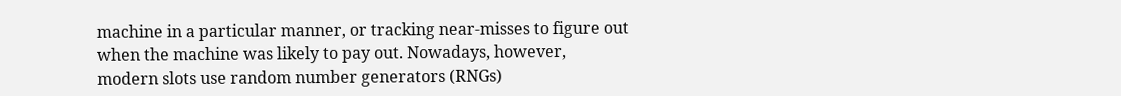machine in a particular manner, or tracking near-misses to figure out when the machine was likely to pay out. Nowadays, however, modern slots use random number generators (RNGs)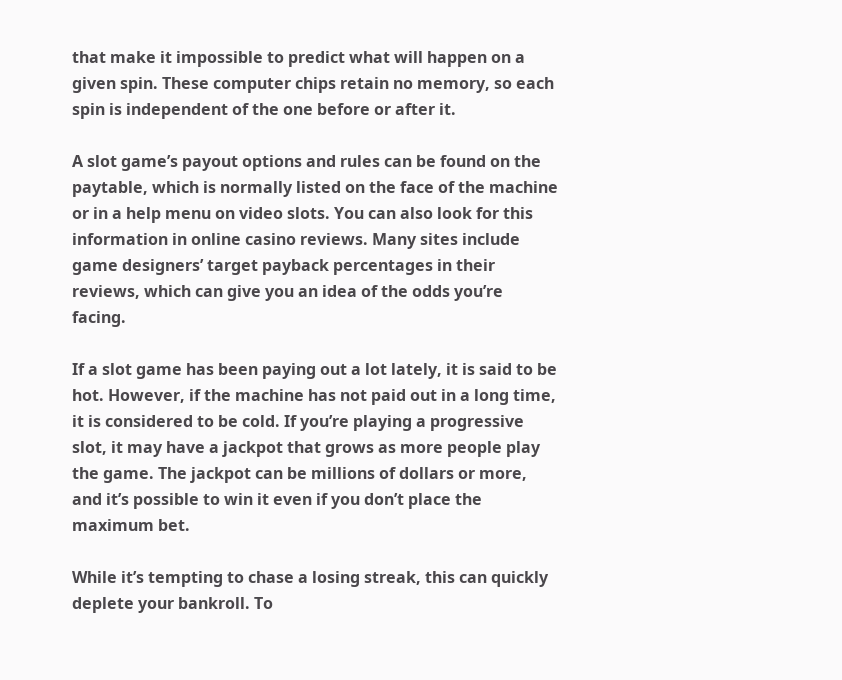that make it impossible to predict what will happen on a given spin. These computer chips retain no memory, so each spin is independent of the one before or after it.

A slot game’s payout options and rules can be found on the paytable, which is normally listed on the face of the machine or in a help menu on video slots. You can also look for this information in online casino reviews. Many sites include game designers’ target payback percentages in their reviews, which can give you an idea of the odds you’re facing.

If a slot game has been paying out a lot lately, it is said to be hot. However, if the machine has not paid out in a long time, it is considered to be cold. If you’re playing a progressive slot, it may have a jackpot that grows as more people play the game. The jackpot can be millions of dollars or more, and it’s possible to win it even if you don’t place the maximum bet.

While it’s tempting to chase a losing streak, this can quickly deplete your bankroll. To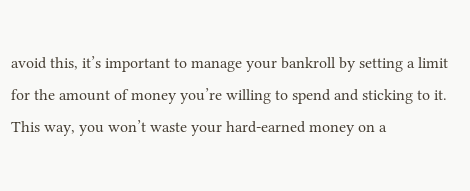avoid this, it’s important to manage your bankroll by setting a limit for the amount of money you’re willing to spend and sticking to it. This way, you won’t waste your hard-earned money on a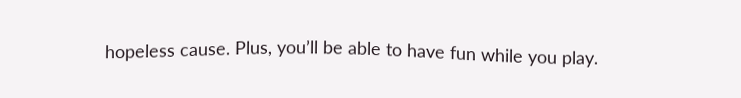hopeless cause. Plus, you’ll be able to have fun while you play.